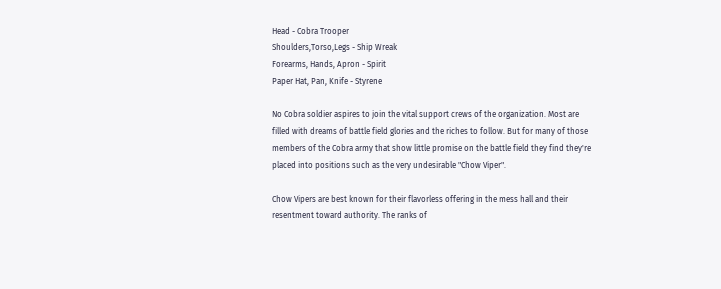Head - Cobra Trooper
Shoulders,Torso,Legs - Ship Wreak
Forearms, Hands, Apron - Spirit
Paper Hat, Pan, Knife - Styrene

No Cobra soldier aspires to join the vital support crews of the organization. Most are filled with dreams of battle field glories and the riches to follow. But for many of those members of the Cobra army that show little promise on the battle field they find they're placed into positions such as the very undesirable "Chow Viper".

Chow Vipers are best known for their flavorless offering in the mess hall and their resentment toward authority. The ranks of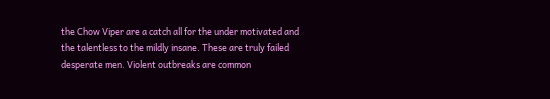the Chow Viper are a catch all for the under motivated and the talentless to the mildly insane. These are truly failed desperate men. Violent outbreaks are common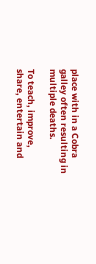place with in a Cobra galley often resulting in multiple deaths.

To teach, improve, share, entertain and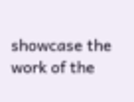showcase the work of the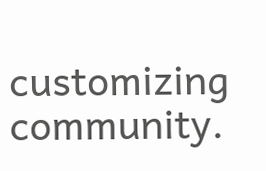customizing community.